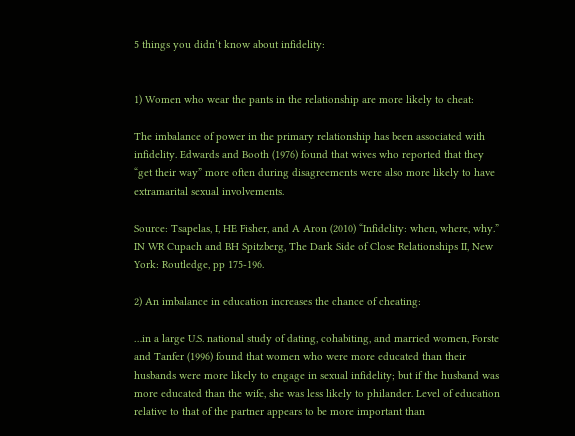5 things you didn’t know about infidelity:


1) Women who wear the pants in the relationship are more likely to cheat:

The imbalance of power in the primary relationship has been associated with infidelity. Edwards and Booth (1976) found that wives who reported that they “get their way” more often during disagreements were also more likely to have extramarital sexual involvements.

Source: Tsapelas, I, HE Fisher, and A Aron (2010) “Infidelity: when, where, why.” IN WR Cupach and BH Spitzberg, The Dark Side of Close Relationships II, New York: Routledge, pp 175-196.

2) An imbalance in education increases the chance of cheating:

…in a large U.S. national study of dating, cohabiting, and married women, Forste and Tanfer (1996) found that women who were more educated than their husbands were more likely to engage in sexual infidelity; but if the husband was more educated than the wife, she was less likely to philander. Level of education relative to that of the partner appears to be more important than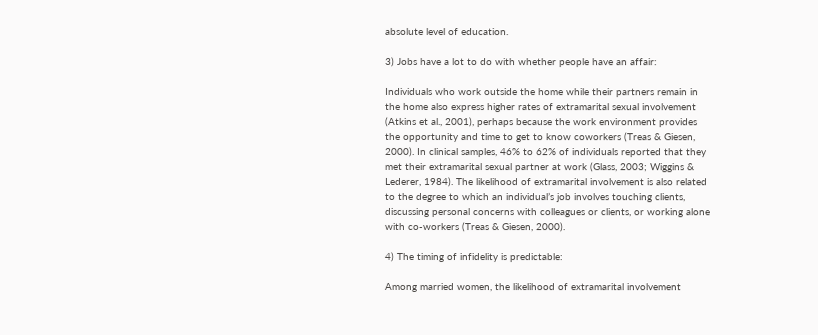absolute level of education.

3) Jobs have a lot to do with whether people have an affair:

Individuals who work outside the home while their partners remain in the home also express higher rates of extramarital sexual involvement (Atkins et al., 2001), perhaps because the work environment provides the opportunity and time to get to know coworkers (Treas & Giesen, 2000). In clinical samples, 46% to 62% of individuals reported that they met their extramarital sexual partner at work (Glass, 2003; Wiggins & Lederer, 1984). The likelihood of extramarital involvement is also related to the degree to which an individual’s job involves touching clients, discussing personal concerns with colleagues or clients, or working alone with co-workers (Treas & Giesen, 2000).

4) The timing of infidelity is predictable:

Among married women, the likelihood of extramarital involvement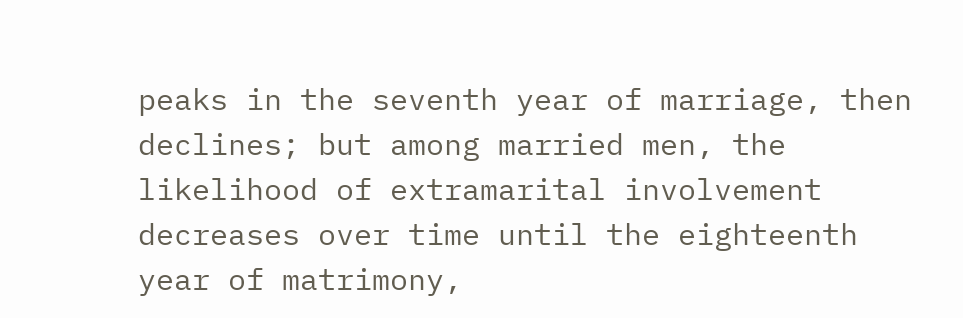peaks in the seventh year of marriage, then declines; but among married men, the likelihood of extramarital involvement decreases over time until the eighteenth year of matrimony,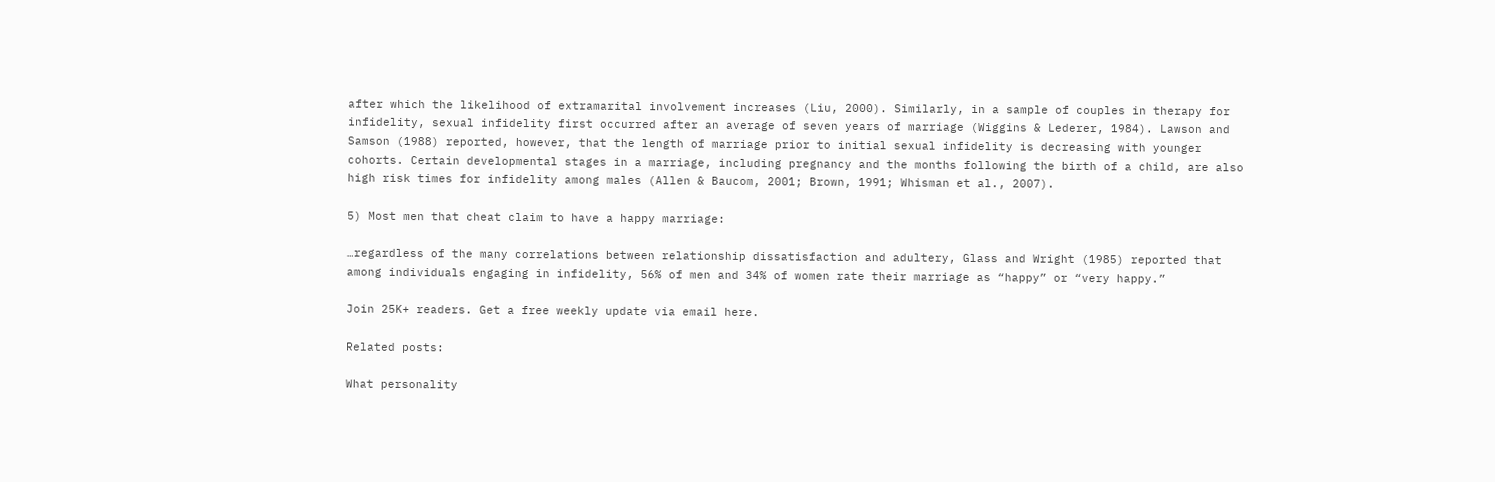after which the likelihood of extramarital involvement increases (Liu, 2000). Similarly, in a sample of couples in therapy for infidelity, sexual infidelity first occurred after an average of seven years of marriage (Wiggins & Lederer, 1984). Lawson and Samson (1988) reported, however, that the length of marriage prior to initial sexual infidelity is decreasing with younger cohorts. Certain developmental stages in a marriage, including pregnancy and the months following the birth of a child, are also high risk times for infidelity among males (Allen & Baucom, 2001; Brown, 1991; Whisman et al., 2007).

5) Most men that cheat claim to have a happy marriage:

…regardless of the many correlations between relationship dissatisfaction and adultery, Glass and Wright (1985) reported that among individuals engaging in infidelity, 56% of men and 34% of women rate their marriage as “happy” or “very happy.”

Join 25K+ readers. Get a free weekly update via email here.

Related posts:

What personality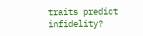traits predict infidelity?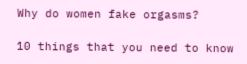Why do women fake orgasms?

10 things that you need to know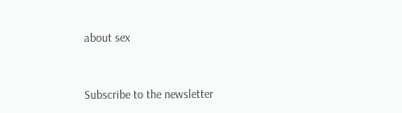about sex


Subscribe to the newsletter